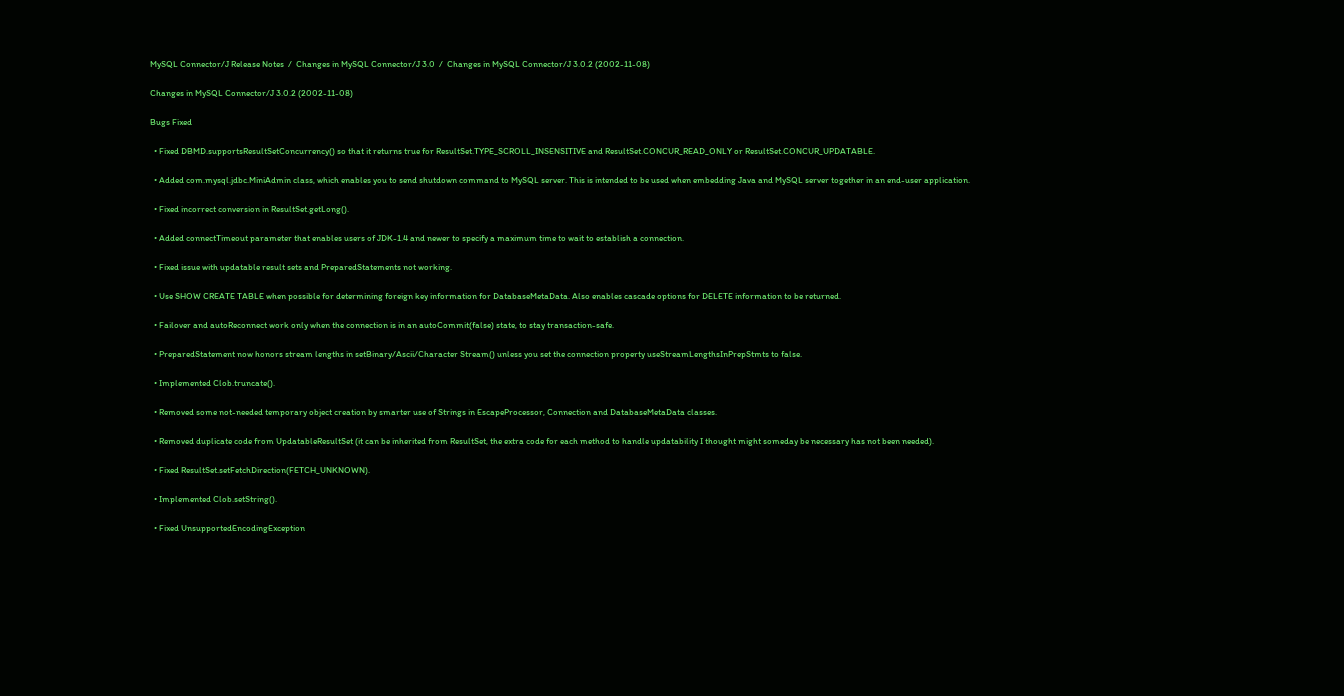MySQL Connector/J Release Notes  /  Changes in MySQL Connector/J 3.0  /  Changes in MySQL Connector/J 3.0.2 (2002-11-08)

Changes in MySQL Connector/J 3.0.2 (2002-11-08)

Bugs Fixed

  • Fixed DBMD.supportsResultSetConcurrency() so that it returns true for ResultSet.TYPE_SCROLL_INSENSITIVE and ResultSet.CONCUR_READ_ONLY or ResultSet.CONCUR_UPDATABLE.

  • Added com.mysql.jdbc.MiniAdmin class, which enables you to send shutdown command to MySQL server. This is intended to be used when embedding Java and MySQL server together in an end-user application.

  • Fixed incorrect conversion in ResultSet.getLong().

  • Added connectTimeout parameter that enables users of JDK-1.4 and newer to specify a maximum time to wait to establish a connection.

  • Fixed issue with updatable result sets and PreparedStatements not working.

  • Use SHOW CREATE TABLE when possible for determining foreign key information for DatabaseMetaData. Also enables cascade options for DELETE information to be returned.

  • Failover and autoReconnect work only when the connection is in an autoCommit(false) state, to stay transaction-safe.

  • PreparedStatement now honors stream lengths in setBinary/Ascii/Character Stream() unless you set the connection property useStreamLengthsInPrepStmts to false.

  • Implemented Clob.truncate().

  • Removed some not-needed temporary object creation by smarter use of Strings in EscapeProcessor, Connection and DatabaseMetaData classes.

  • Removed duplicate code from UpdatableResultSet (it can be inherited from ResultSet, the extra code for each method to handle updatability I thought might someday be necessary has not been needed).

  • Fixed ResultSet.setFetchDirection(FETCH_UNKNOWN).

  • Implemented Clob.setString().

  • Fixed UnsupportedEncodingException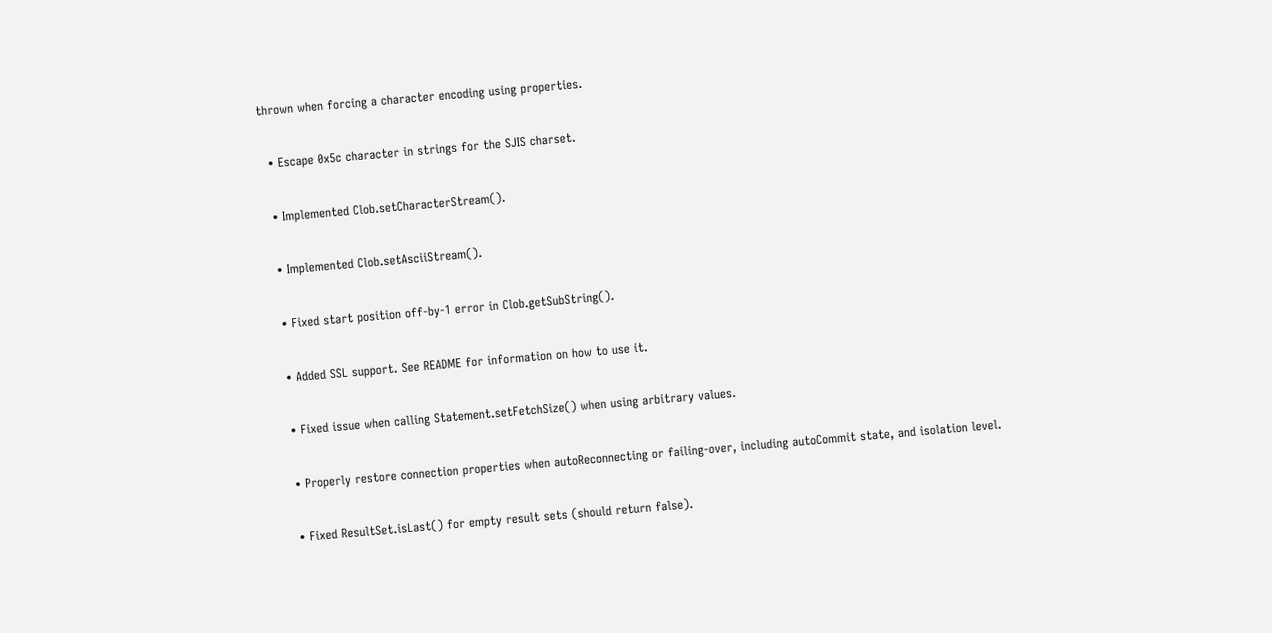thrown when forcing a character encoding using properties.

  • Escape 0x5c character in strings for the SJIS charset.

  • Implemented Clob.setCharacterStream().

  • Implemented Clob.setAsciiStream().

  • Fixed start position off-by-1 error in Clob.getSubString().

  • Added SSL support. See README for information on how to use it.

  • Fixed issue when calling Statement.setFetchSize() when using arbitrary values.

  • Properly restore connection properties when autoReconnecting or failing-over, including autoCommit state, and isolation level.

  • Fixed ResultSet.isLast() for empty result sets (should return false).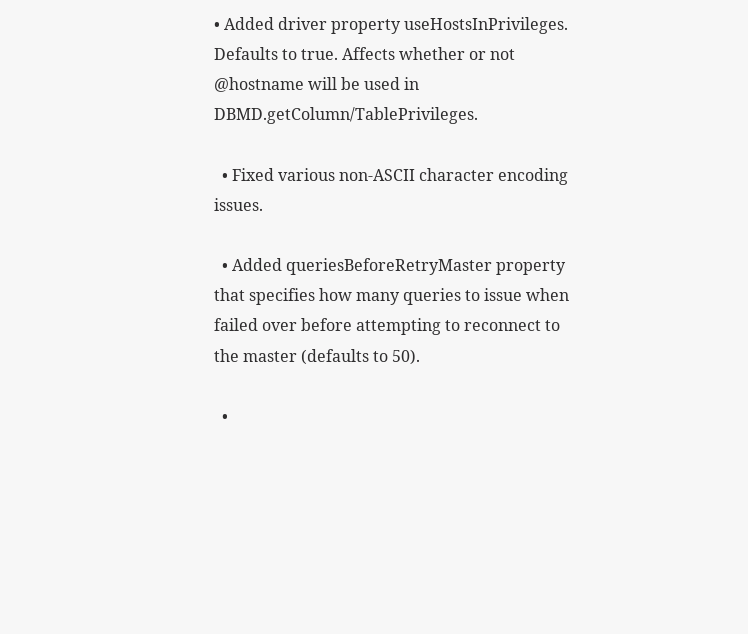• Added driver property useHostsInPrivileges. Defaults to true. Affects whether or not @hostname will be used in DBMD.getColumn/TablePrivileges.

  • Fixed various non-ASCII character encoding issues.

  • Added queriesBeforeRetryMaster property that specifies how many queries to issue when failed over before attempting to reconnect to the master (defaults to 50).

  •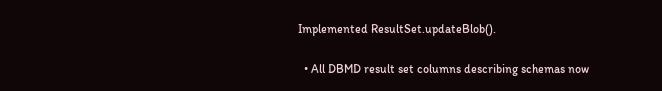Implemented ResultSet.updateBlob().

  • All DBMD result set columns describing schemas now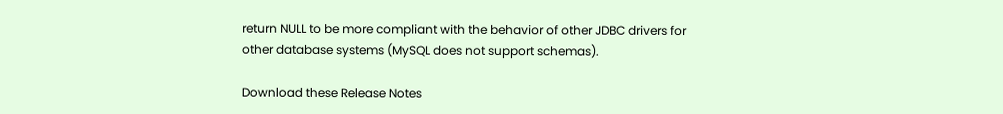return NULL to be more compliant with the behavior of other JDBC drivers for other database systems (MySQL does not support schemas).

Download these Release Notes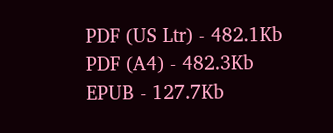PDF (US Ltr) - 482.1Kb
PDF (A4) - 482.3Kb
EPUB - 127.7Kb